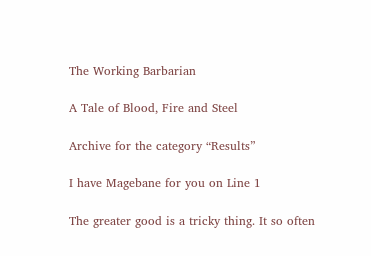The Working Barbarian

A Tale of Blood, Fire and Steel

Archive for the category “Results”

I have Magebane for you on Line 1

The greater good is a tricky thing. It so often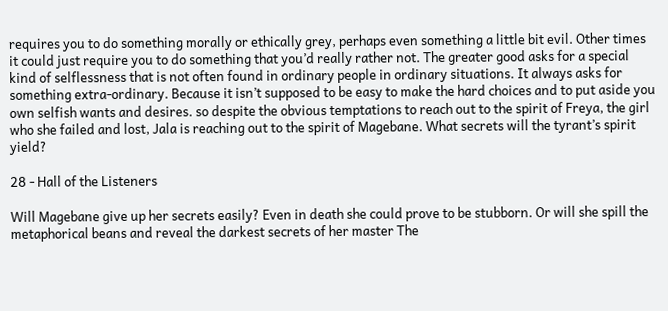requires you to do something morally or ethically grey, perhaps even something a little bit evil. Other times it could just require you to do something that you’d really rather not. The greater good asks for a special kind of selflessness that is not often found in ordinary people in ordinary situations. It always asks for something extra-ordinary. Because it isn’t supposed to be easy to make the hard choices and to put aside you own selfish wants and desires. so despite the obvious temptations to reach out to the spirit of Freya, the girl who she failed and lost, Jala is reaching out to the spirit of Magebane. What secrets will the tyrant’s spirit yield?

28 - Hall of the Listeners

Will Magebane give up her secrets easily? Even in death she could prove to be stubborn. Or will she spill the metaphorical beans and reveal the darkest secrets of her master The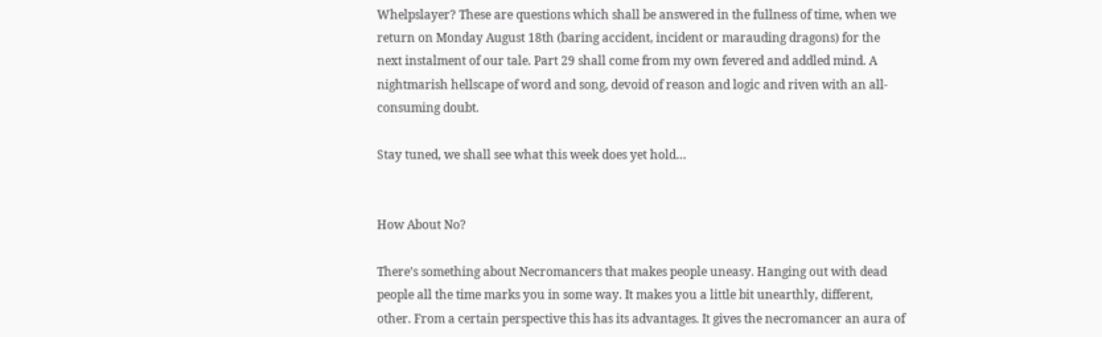Whelpslayer? These are questions which shall be answered in the fullness of time, when we return on Monday August 18th (baring accident, incident or marauding dragons) for the next instalment of our tale. Part 29 shall come from my own fevered and addled mind. A nightmarish hellscape of word and song, devoid of reason and logic and riven with an all-consuming doubt.

Stay tuned, we shall see what this week does yet hold…


How About No?

There’s something about Necromancers that makes people uneasy. Hanging out with dead people all the time marks you in some way. It makes you a little bit unearthly, different, other. From a certain perspective this has its advantages. It gives the necromancer an aura of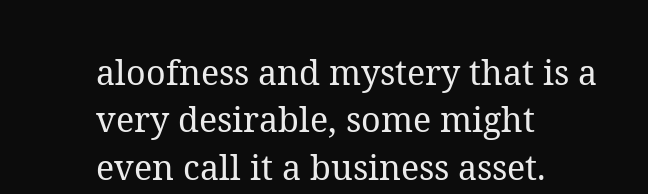aloofness and mystery that is a very desirable, some might even call it a business asset.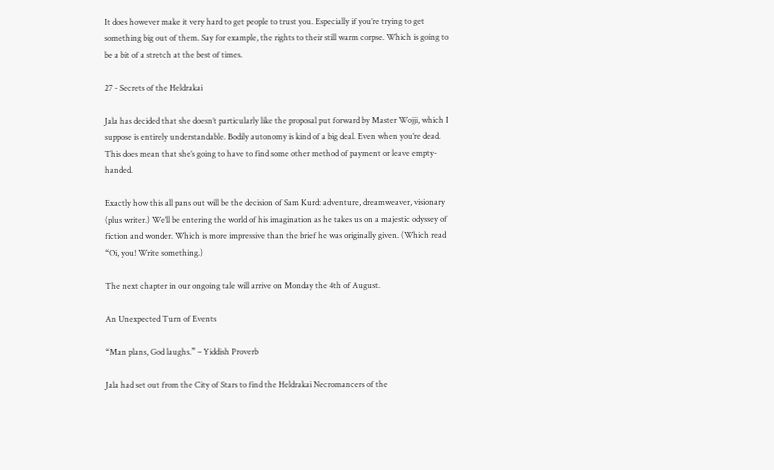It does however make it very hard to get people to trust you. Especially if you’re trying to get something big out of them. Say for example, the rights to their still warm corpse. Which is going to be a bit of a stretch at the best of times.

27 - Secrets of the Heldrakai

Jala has decided that she doesn’t particularly like the proposal put forward by Master Wojji, which I suppose is entirely understandable. Bodily autonomy is kind of a big deal. Even when you’re dead. This does mean that she’s going to have to find some other method of payment or leave empty-handed.

Exactly how this all pans out will be the decision of Sam Kurd: adventure, dreamweaver, visionary (plus writer.) We’ll be entering the world of his imagination as he takes us on a majestic odyssey of fiction and wonder. Which is more impressive than the brief he was originally given. (Which read “Oi, you! Write something.)

The next chapter in our ongoing tale will arrive on Monday the 4th of August.

An Unexpected Turn of Events

“Man plans, God laughs.” – Yiddish Proverb

Jala had set out from the City of Stars to find the Heldrakai Necromancers of the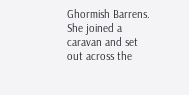Ghormish Barrens. She joined a caravan and set out across the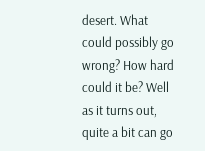desert. What could possibly go wrong? How hard could it be? Well as it turns out, quite a bit can go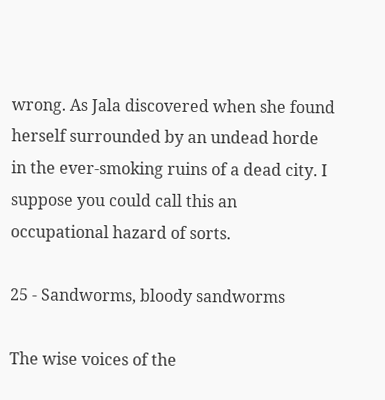wrong. As Jala discovered when she found herself surrounded by an undead horde in the ever-smoking ruins of a dead city. I suppose you could call this an occupational hazard of sorts.

25 - Sandworms, bloody sandworms

The wise voices of the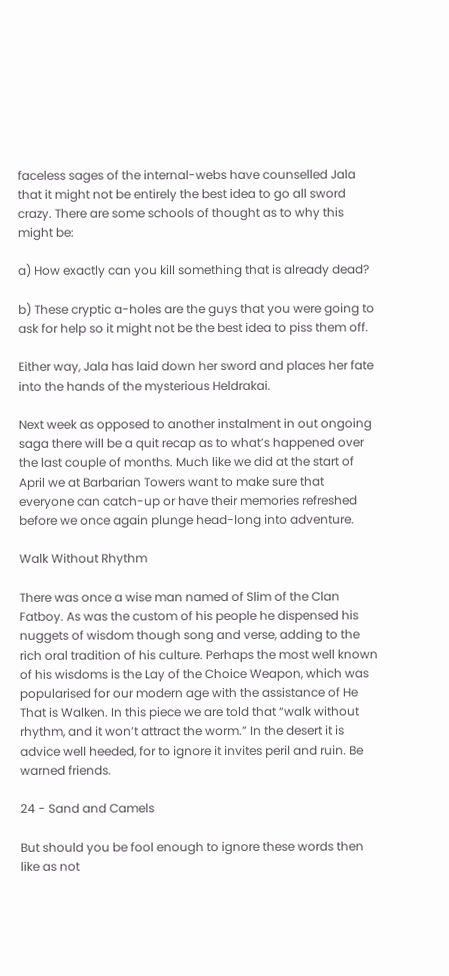faceless sages of the internal-webs have counselled Jala that it might not be entirely the best idea to go all sword crazy. There are some schools of thought as to why this might be:

a) How exactly can you kill something that is already dead?

b) These cryptic a-holes are the guys that you were going to ask for help so it might not be the best idea to piss them off.

Either way, Jala has laid down her sword and places her fate into the hands of the mysterious Heldrakai.

Next week as opposed to another instalment in out ongoing saga there will be a quit recap as to what’s happened over the last couple of months. Much like we did at the start of April we at Barbarian Towers want to make sure that everyone can catch-up or have their memories refreshed before we once again plunge head-long into adventure.

Walk Without Rhythm

There was once a wise man named of Slim of the Clan Fatboy. As was the custom of his people he dispensed his nuggets of wisdom though song and verse, adding to the rich oral tradition of his culture. Perhaps the most well known of his wisdoms is the Lay of the Choice Weapon, which was popularised for our modern age with the assistance of He That is Walken. In this piece we are told that “walk without rhythm, and it won’t attract the worm.” In the desert it is advice well heeded, for to ignore it invites peril and ruin. Be warned friends.

24 - Sand and Camels

But should you be fool enough to ignore these words then like as not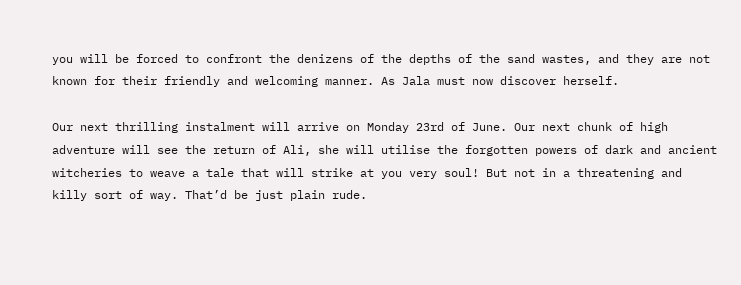you will be forced to confront the denizens of the depths of the sand wastes, and they are not known for their friendly and welcoming manner. As Jala must now discover herself.

Our next thrilling instalment will arrive on Monday 23rd of June. Our next chunk of high adventure will see the return of Ali, she will utilise the forgotten powers of dark and ancient witcheries to weave a tale that will strike at you very soul! But not in a threatening and killy sort of way. That’d be just plain rude.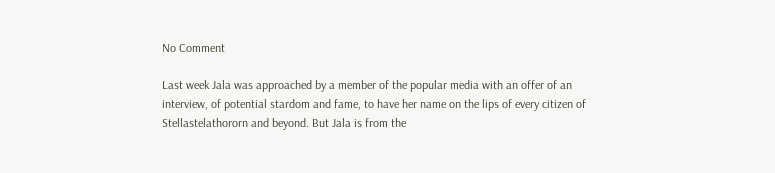No Comment

Last week Jala was approached by a member of the popular media with an offer of an interview, of potential stardom and fame, to have her name on the lips of every citizen of Stellastelathororn and beyond. But Jala is from the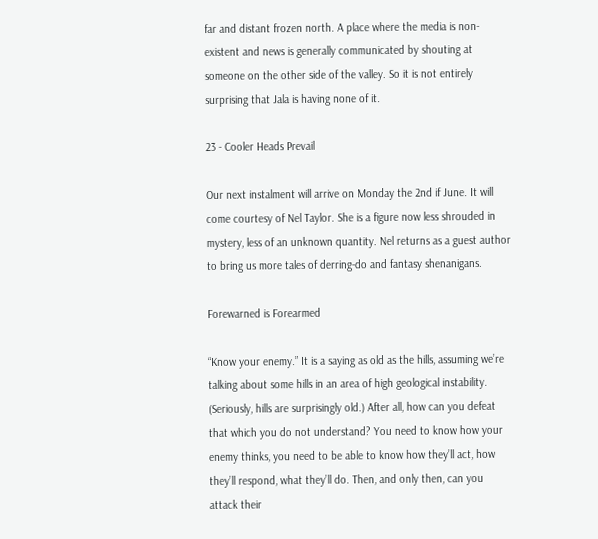far and distant frozen north. A place where the media is non-existent and news is generally communicated by shouting at someone on the other side of the valley. So it is not entirely surprising that Jala is having none of it.

23 - Cooler Heads Prevail

Our next instalment will arrive on Monday the 2nd if June. It will come courtesy of Nel Taylor. She is a figure now less shrouded in mystery, less of an unknown quantity. Nel returns as a guest author to bring us more tales of derring-do and fantasy shenanigans.

Forewarned is Forearmed

“Know your enemy.” It is a saying as old as the hills, assuming we’re talking about some hills in an area of high geological instability. (Seriously, hills are surprisingly old.) After all, how can you defeat that which you do not understand? You need to know how your enemy thinks, you need to be able to know how they’ll act, how they’ll respond, what they’ll do. Then, and only then, can you attack their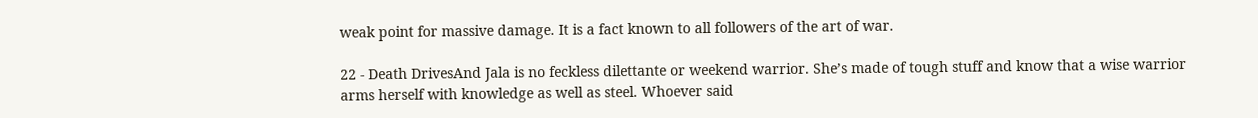weak point for massive damage. It is a fact known to all followers of the art of war.

22 - Death DrivesAnd Jala is no feckless dilettante or weekend warrior. She’s made of tough stuff and know that a wise warrior arms herself with knowledge as well as steel. Whoever said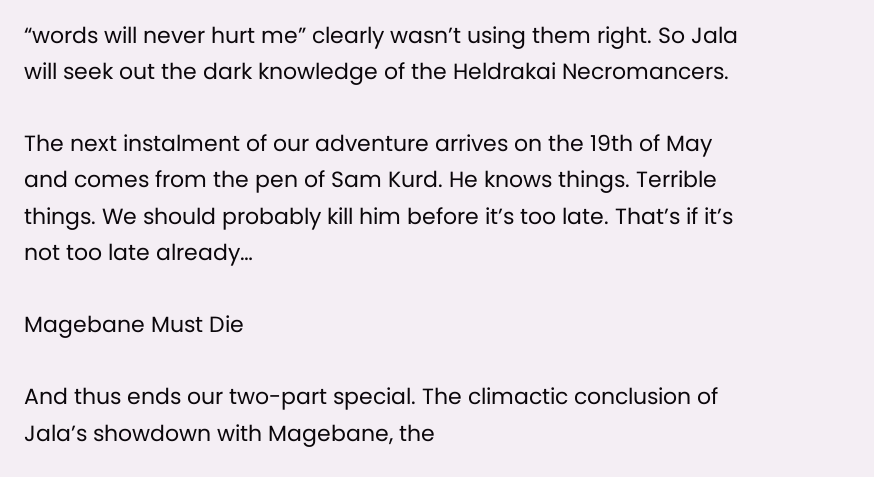“words will never hurt me” clearly wasn’t using them right. So Jala will seek out the dark knowledge of the Heldrakai Necromancers.

The next instalment of our adventure arrives on the 19th of May and comes from the pen of Sam Kurd. He knows things. Terrible things. We should probably kill him before it’s too late. That’s if it’s not too late already…

Magebane Must Die

And thus ends our two-part special. The climactic conclusion of Jala’s showdown with Magebane, the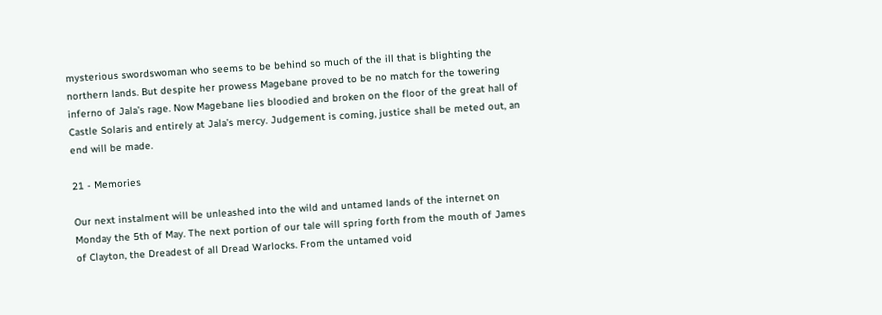mysterious swordswoman who seems to be behind so much of the ill that is blighting the northern lands. But despite her prowess Magebane proved to be no match for the towering inferno of Jala’s rage. Now Magebane lies bloodied and broken on the floor of the great hall of Castle Solaris and entirely at Jala’s mercy. Judgement is coming, justice shall be meted out, an end will be made.

21 - Memories

Our next instalment will be unleashed into the wild and untamed lands of the internet on Monday the 5th of May. The next portion of our tale will spring forth from the mouth of James of Clayton, the Dreadest of all Dread Warlocks. From the untamed void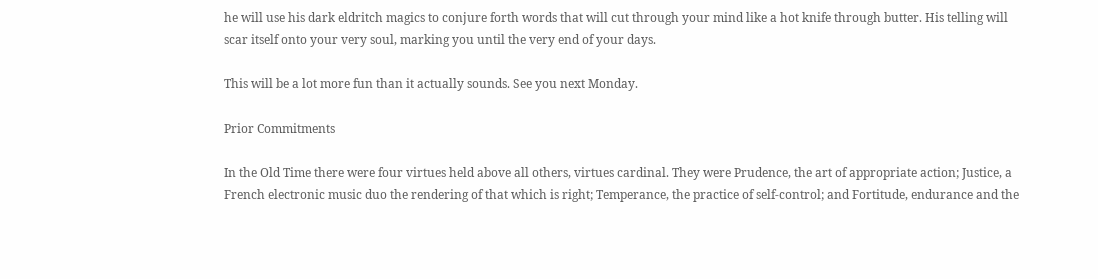he will use his dark eldritch magics to conjure forth words that will cut through your mind like a hot knife through butter. His telling will scar itself onto your very soul, marking you until the very end of your days.

This will be a lot more fun than it actually sounds. See you next Monday.

Prior Commitments

In the Old Time there were four virtues held above all others, virtues cardinal. They were Prudence, the art of appropriate action; Justice, a French electronic music duo the rendering of that which is right; Temperance, the practice of self-control; and Fortitude, endurance and the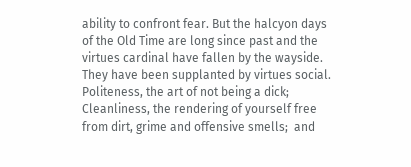ability to confront fear. But the halcyon days of the Old Time are long since past and the virtues cardinal have fallen by the wayside. They have been supplanted by virtues social. Politeness, the art of not being a dick; Cleanliness, the rendering of yourself free from dirt, grime and offensive smells;  and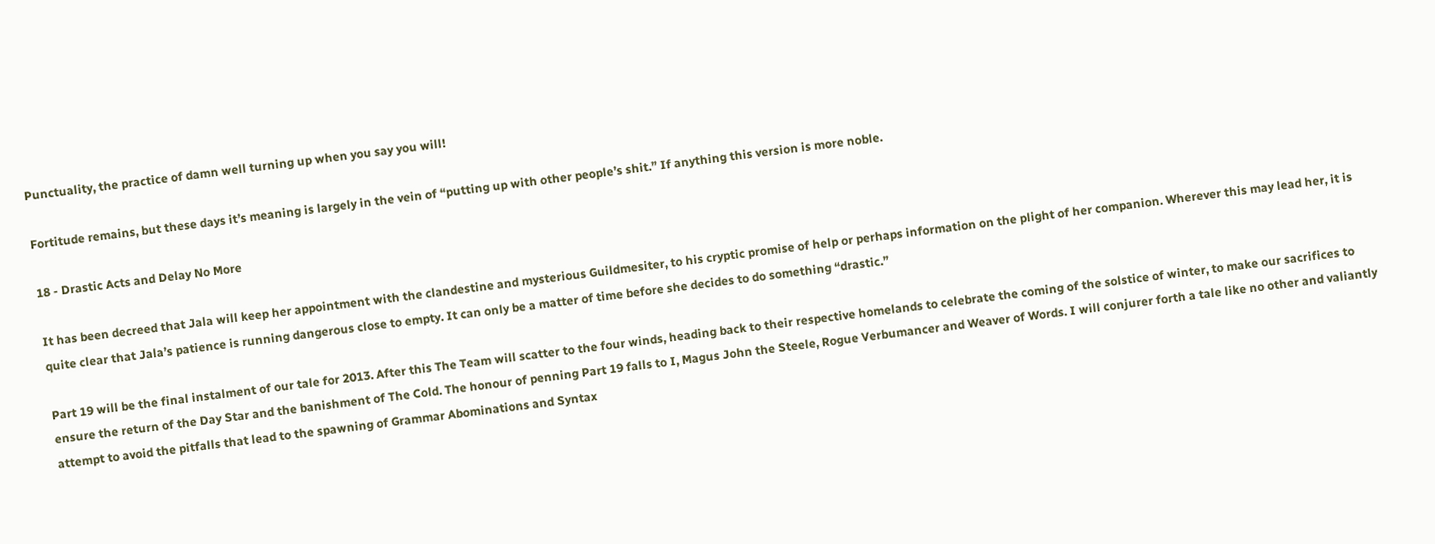Punctuality, the practice of damn well turning up when you say you will!

Fortitude remains, but these days it’s meaning is largely in the vein of “putting up with other people’s shit.” If anything this version is more noble.

18 - Drastic Acts and Delay No More

It has been decreed that Jala will keep her appointment with the clandestine and mysterious Guildmesiter, to his cryptic promise of help or perhaps information on the plight of her companion. Wherever this may lead her, it is quite clear that Jala’s patience is running dangerous close to empty. It can only be a matter of time before she decides to do something “drastic.”

Part 19 will be the final instalment of our tale for 2013. After this The Team will scatter to the four winds, heading back to their respective homelands to celebrate the coming of the solstice of winter, to make our sacrifices to ensure the return of the Day Star and the banishment of The Cold. The honour of penning Part 19 falls to I, Magus John the Steele, Rogue Verbumancer and Weaver of Words. I will conjurer forth a tale like no other and valiantly attempt to avoid the pitfalls that lead to the spawning of Grammar Abominations and Syntax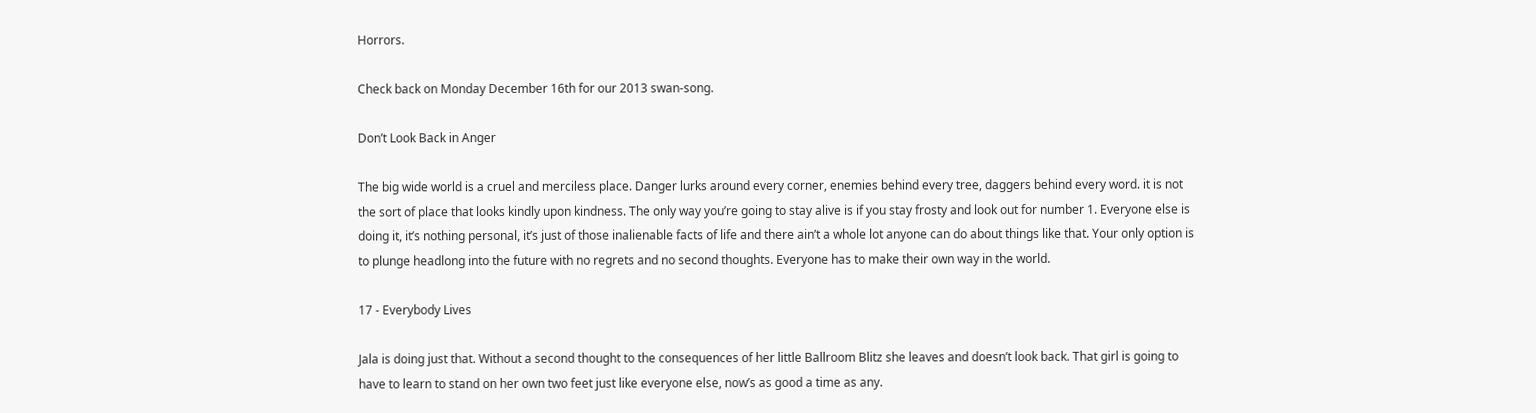Horrors.

Check back on Monday December 16th for our 2013 swan-song.

Don’t Look Back in Anger

The big wide world is a cruel and merciless place. Danger lurks around every corner, enemies behind every tree, daggers behind every word. it is not the sort of place that looks kindly upon kindness. The only way you’re going to stay alive is if you stay frosty and look out for number 1. Everyone else is doing it, it’s nothing personal, it’s just of those inalienable facts of life and there ain’t a whole lot anyone can do about things like that. Your only option is to plunge headlong into the future with no regrets and no second thoughts. Everyone has to make their own way in the world.

17 - Everybody Lives

Jala is doing just that. Without a second thought to the consequences of her little Ballroom Blitz she leaves and doesn’t look back. That girl is going to have to learn to stand on her own two feet just like everyone else, now’s as good a time as any.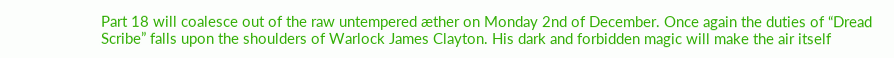Part 18 will coalesce out of the raw untempered æther on Monday 2nd of December. Once again the duties of “Dread Scribe” falls upon the shoulders of Warlock James Clayton. His dark and forbidden magic will make the air itself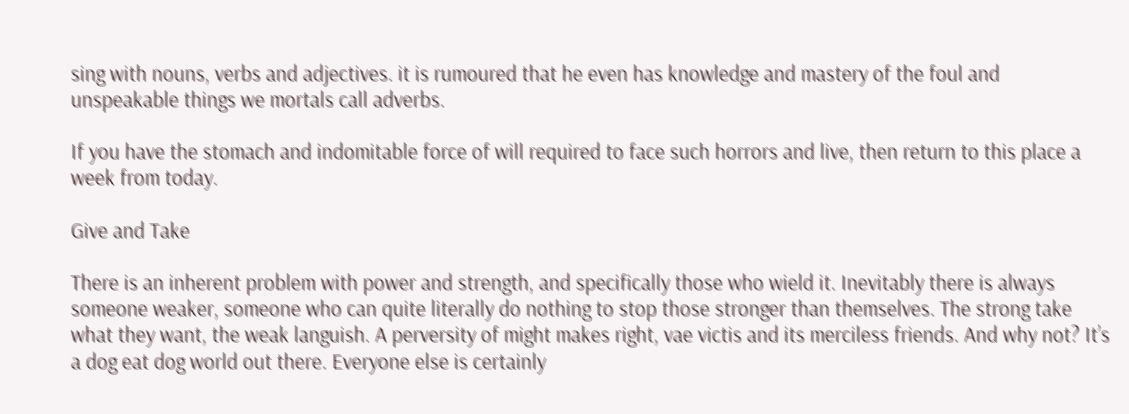sing with nouns, verbs and adjectives. it is rumoured that he even has knowledge and mastery of the foul and unspeakable things we mortals call adverbs.

If you have the stomach and indomitable force of will required to face such horrors and live, then return to this place a week from today.

Give and Take

There is an inherent problem with power and strength, and specifically those who wield it. Inevitably there is always someone weaker, someone who can quite literally do nothing to stop those stronger than themselves. The strong take what they want, the weak languish. A perversity of might makes right, vae victis and its merciless friends. And why not? It’s a dog eat dog world out there. Everyone else is certainly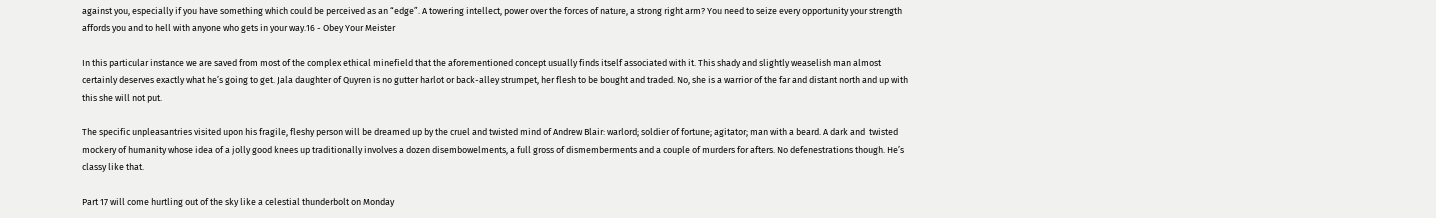against you, especially if you have something which could be perceived as an “edge”. A towering intellect, power over the forces of nature, a strong right arm? You need to seize every opportunity your strength affords you and to hell with anyone who gets in your way.16 - Obey Your Meister

In this particular instance we are saved from most of the complex ethical minefield that the aforementioned concept usually finds itself associated with it. This shady and slightly weaselish man almost certainly deserves exactly what he’s going to get. Jala daughter of Quyren is no gutter harlot or back-alley strumpet, her flesh to be bought and traded. No, she is a warrior of the far and distant north and up with this she will not put.

The specific unpleasantries visited upon his fragile, fleshy person will be dreamed up by the cruel and twisted mind of Andrew Blair: warlord; soldier of fortune; agitator; man with a beard. A dark and  twisted mockery of humanity whose idea of a jolly good knees up traditionally involves a dozen disembowelments, a full gross of dismemberments and a couple of murders for afters. No defenestrations though. He’s classy like that.

Part 17 will come hurtling out of the sky like a celestial thunderbolt on Monday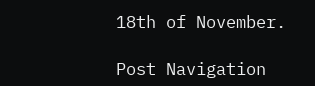18th of November.

Post Navigation